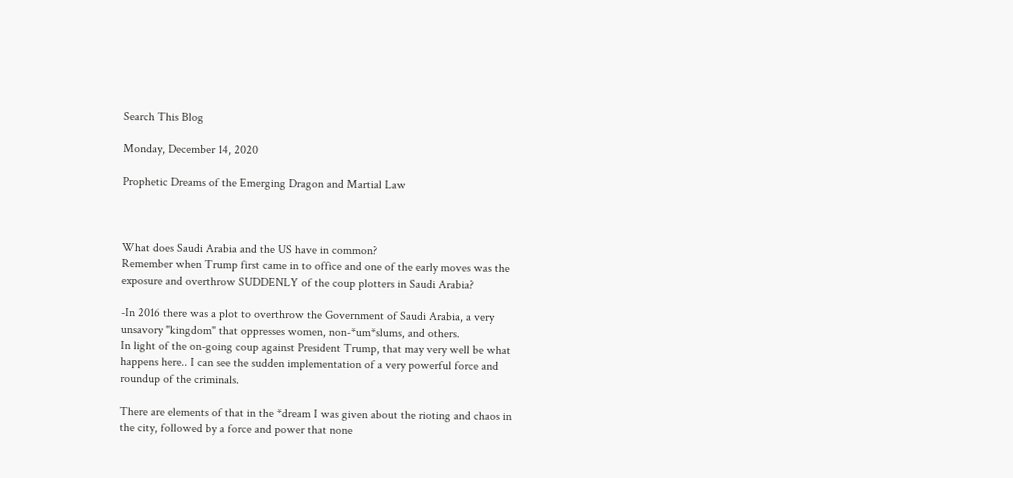Search This Blog

Monday, December 14, 2020

Prophetic Dreams of the Emerging Dragon and Martial Law



What does Saudi Arabia and the US have in common?
Remember when Trump first came in to office and one of the early moves was the exposure and overthrow SUDDENLY of the coup plotters in Saudi Arabia?

-In 2016 there was a plot to overthrow the Government of Saudi Arabia, a very unsavory "kingdom" that oppresses women, non-*um*slums, and others.
In light of the on-going coup against President Trump, that may very well be what happens here.. I can see the sudden implementation of a very powerful force and roundup of the criminals.

There are elements of that in the *dream I was given about the rioting and chaos in the city, followed by a force and power that none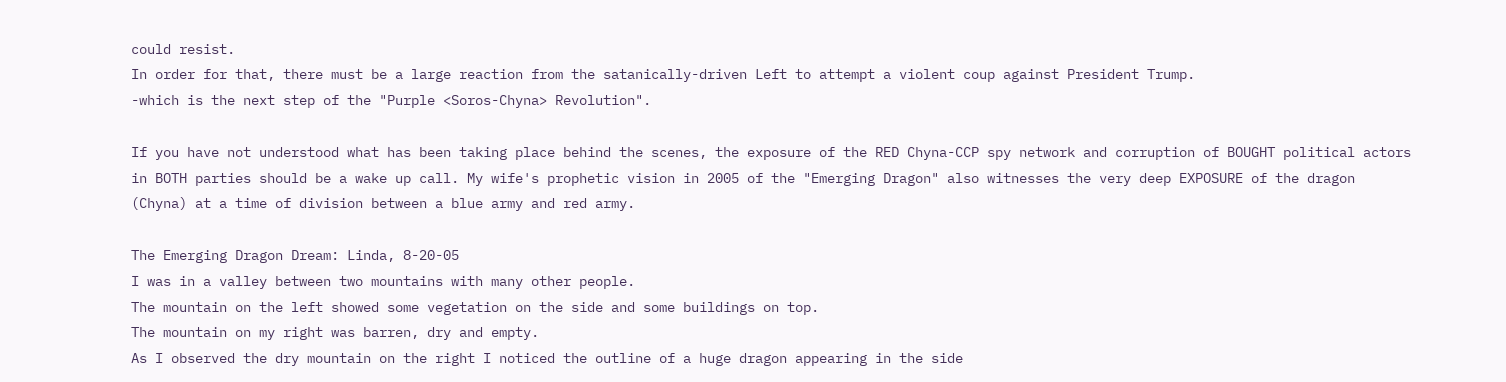could resist.
In order for that, there must be a large reaction from the satanically-driven Left to attempt a violent coup against President Trump.
-which is the next step of the "Purple <Soros-Chyna> Revolution".

If you have not understood what has been taking place behind the scenes, the exposure of the RED Chyna-CCP spy network and corruption of BOUGHT political actors in BOTH parties should be a wake up call. My wife's prophetic vision in 2005 of the "Emerging Dragon" also witnesses the very deep EXPOSURE of the dragon (Chyna) at a time of division between a blue army and red army.

The Emerging Dragon Dream: Linda, 8-20-05
I was in a valley between two mountains with many other people.
The mountain on the left showed some vegetation on the side and some buildings on top.
The mountain on my right was barren, dry and empty.
As I observed the dry mountain on the right I noticed the outline of a huge dragon appearing in the side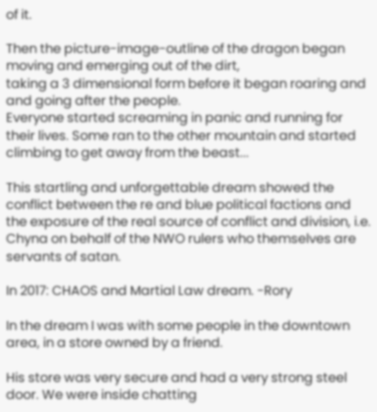of it.

Then the picture-image-outline of the dragon began moving and emerging out of the dirt,
taking a 3 dimensional form before it began roaring and and going after the people.
Everyone started screaming in panic and running for their lives. Some ran to the other mountain and started climbing to get away from the beast...

This startling and unforgettable dream showed the conflict between the re and blue political factions and the exposure of the real source of conflict and division, i.e. Chyna on behalf of the NWO rulers who themselves are servants of satan.

In 2017: CHAOS and Martial Law dream. -Rory

In the dream I was with some people in the downtown area, in a store owned by a friend.

His store was very secure and had a very strong steel door. We were inside chatting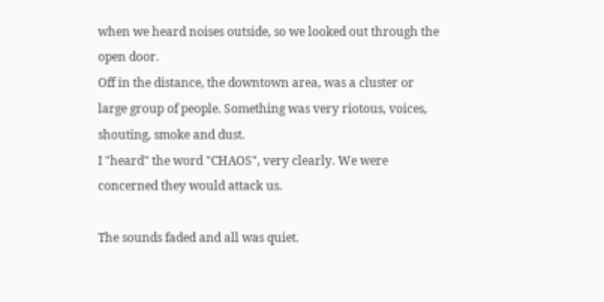when we heard noises outside, so we looked out through the open door.
Off in the distance, the downtown area, was a cluster or large group of people. Something was very riotous, voices, shouting, smoke and dust.
I "heard" the word "CHAOS", very clearly. We were concerned they would attack us.

The sounds faded and all was quiet.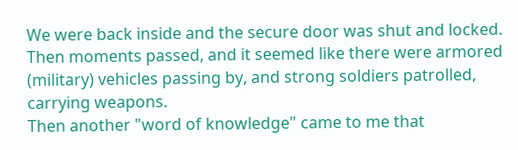We were back inside and the secure door was shut and locked.
Then moments passed, and it seemed like there were armored (military) vehicles passing by, and strong soldiers patrolled, carrying weapons.
Then another "word of knowledge" came to me that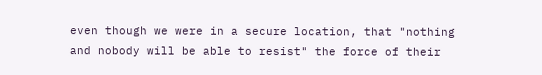even though we were in a secure location, that "nothing and nobody will be able to resist" the force of their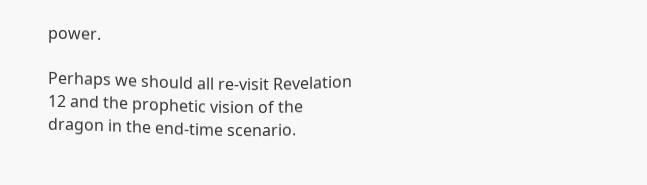power.

Perhaps we should all re-visit Revelation 12 and the prophetic vision of the dragon in the end-time scenario.